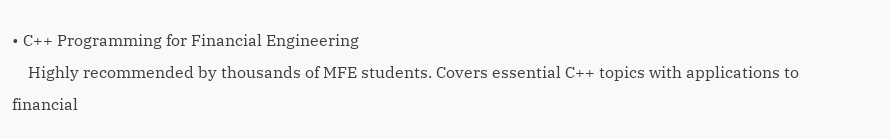• C++ Programming for Financial Engineering
    Highly recommended by thousands of MFE students. Covers essential C++ topics with applications to financial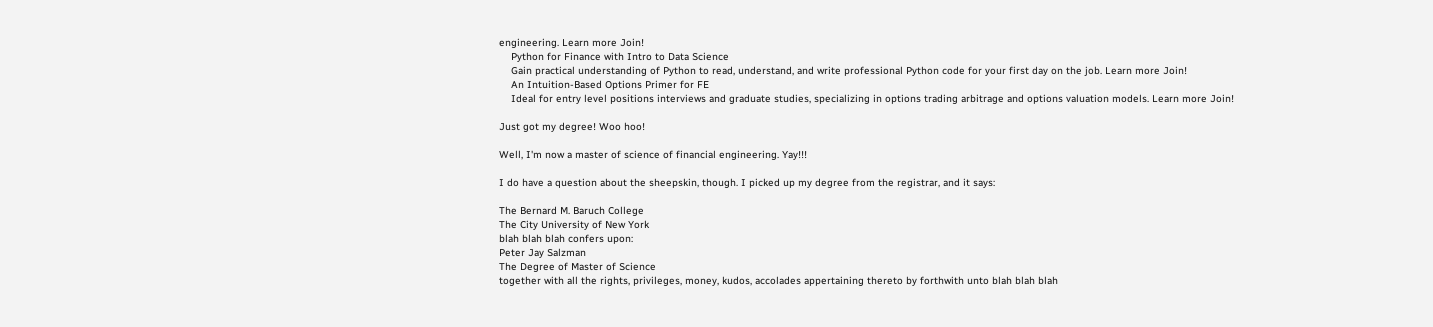engineering. Learn more Join!
    Python for Finance with Intro to Data Science
    Gain practical understanding of Python to read, understand, and write professional Python code for your first day on the job. Learn more Join!
    An Intuition-Based Options Primer for FE
    Ideal for entry level positions interviews and graduate studies, specializing in options trading arbitrage and options valuation models. Learn more Join!

Just got my degree! Woo hoo!

Well, I'm now a master of science of financial engineering. Yay!!!

I do have a question about the sheepskin, though. I picked up my degree from the registrar, and it says:

The Bernard M. Baruch College
The City University of New York
blah blah blah confers upon:
Peter Jay Salzman
The Degree of Master of Science
together with all the rights, privileges, money, kudos, accolades appertaining thereto by forthwith unto blah blah blah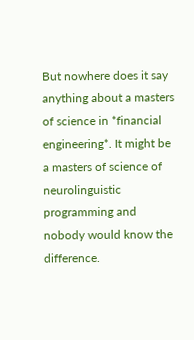But nowhere does it say anything about a masters of science in *financial engineering*. It might be a masters of science of neurolinguistic programming and nobody would know the difference.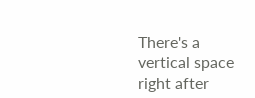There's a vertical space right after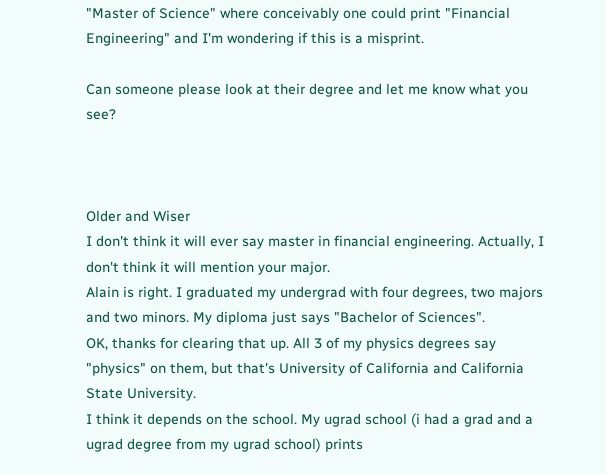"Master of Science" where conceivably one could print "Financial Engineering" and I'm wondering if this is a misprint.

Can someone please look at their degree and let me know what you see?



Older and Wiser
I don't think it will ever say master in financial engineering. Actually, I don't think it will mention your major.
Alain is right. I graduated my undergrad with four degrees, two majors and two minors. My diploma just says "Bachelor of Sciences".
OK, thanks for clearing that up. All 3 of my physics degrees say "physics" on them, but that's University of California and California State University.
I think it depends on the school. My ugrad school (i had a grad and a ugrad degree from my ugrad school) prints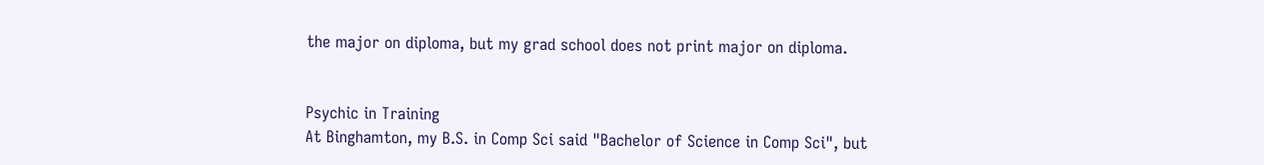the major on diploma, but my grad school does not print major on diploma.


Psychic in Training
At Binghamton, my B.S. in Comp Sci said "Bachelor of Science in Comp Sci", but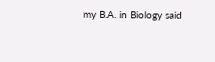my B.A. in Biology said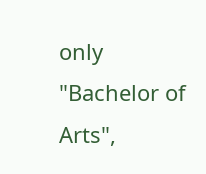only "Bachelor of Arts",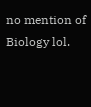no mention of Biology lol.